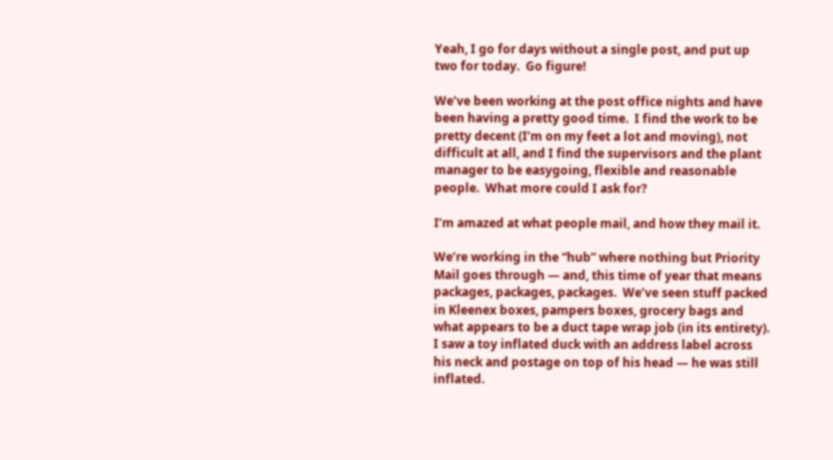Yeah, I go for days without a single post, and put up two for today.  Go figure!

We’ve been working at the post office nights and have been having a pretty good time.  I find the work to be pretty decent (I’m on my feet a lot and moving), not difficult at all, and I find the supervisors and the plant manager to be easygoing, flexible and reasonable people.  What more could I ask for?

I’m amazed at what people mail, and how they mail it.

We’re working in the “hub” where nothing but Priority Mail goes through — and, this time of year that means packages, packages, packages.  We’ve seen stuff packed in Kleenex boxes, pampers boxes, grocery bags and what appears to be a duct tape wrap job (in its entirety).  I saw a toy inflated duck with an address label across his neck and postage on top of his head — he was still inflated.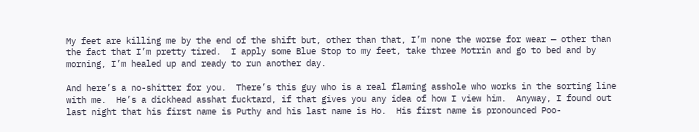My feet are killing me by the end of the shift but, other than that, I’m none the worse for wear — other than the fact that I’m pretty tired.  I apply some Blue Stop to my feet, take three Motrin and go to bed and by morning, I’m healed up and ready to run another day.

And here’s a no-shitter for you.  There’s this guy who is a real flaming asshole who works in the sorting line with me.  He’s a dickhead asshat fucktard, if that gives you any idea of how I view him.  Anyway, I found out last night that his first name is Puthy and his last name is Ho.  His first name is pronounced Poo-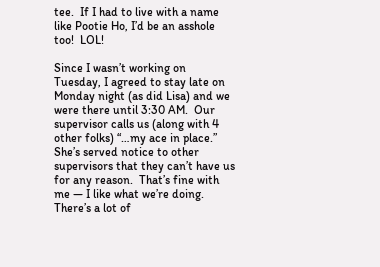tee.  If I had to live with a name like Pootie Ho, I’d be an asshole too!  LOL!

Since I wasn’t working on Tuesday, I agreed to stay late on Monday night (as did Lisa) and we were there until 3:30 AM.  Our supervisor calls us (along with 4 other folks) “…my ace in place.”  She’s served notice to other supervisors that they can’t have us for any reason.  That’s fine with me — I like what we’re doing.  There’s a lot of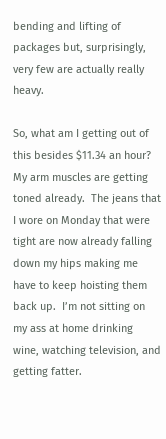bending and lifting of packages but, surprisingly, very few are actually really heavy.

So, what am I getting out of this besides $11.34 an hour?  My arm muscles are getting toned already.  The jeans that I wore on Monday that were tight are now already falling down my hips making me have to keep hoisting them back up.  I’m not sitting on my ass at home drinking wine, watching television, and getting fatter.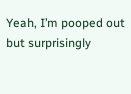Yeah, I’m pooped out but surprisingly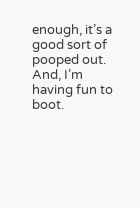enough, it’s a good sort of pooped out.  And, I’m having fun to boot.